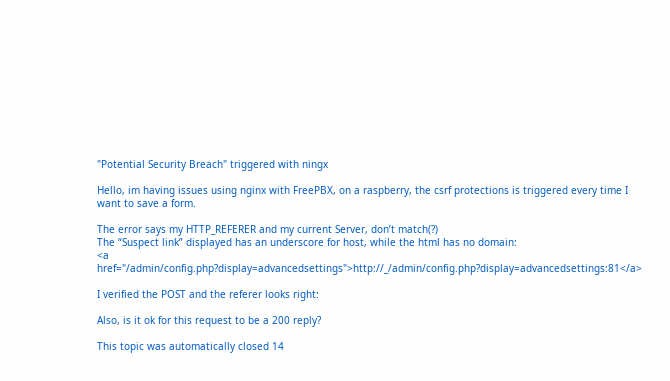"Potential Security Breach" triggered with ningx

Hello, im having issues using nginx with FreePBX, on a raspberry, the csrf protections is triggered every time I want to save a form.

The error says my HTTP_REFERER and my current Server, don’t match(?)
The “Suspect link” displayed has an underscore for host, while the html has no domain:
<a href="/admin/config.php?display=advancedsettings">http://_/admin/config.php?display=advancedsettings:81</a>

I verified the POST and the referer looks right:

Also, is it ok for this request to be a 200 reply?

This topic was automatically closed 14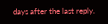days after the last reply.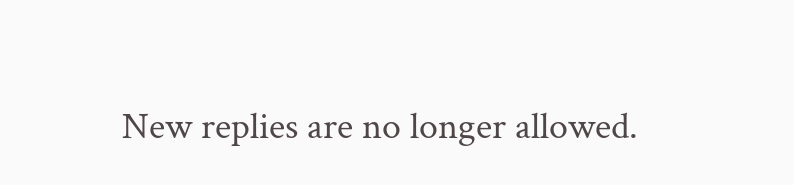New replies are no longer allowed.